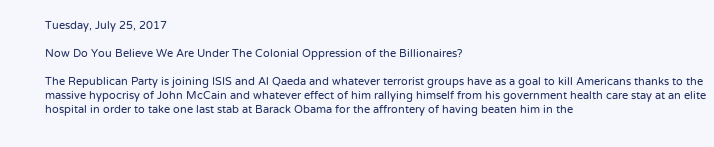Tuesday, July 25, 2017

Now Do You Believe We Are Under The Colonial Oppression of the Billionaires?

The Republican Party is joining ISIS and Al Qaeda and whatever terrorist groups have as a goal to kill Americans thanks to the massive hypocrisy of John McCain and whatever effect of him rallying himself from his government health care stay at an elite hospital in order to take one last stab at Barack Obama for the affrontery of having beaten him in the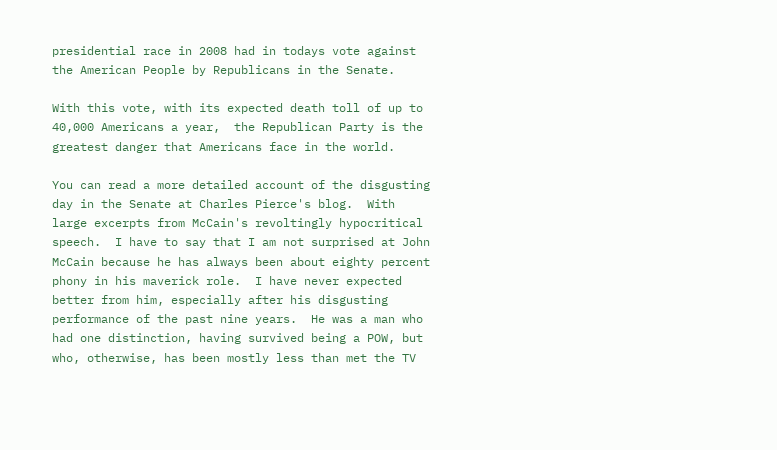presidential race in 2008 had in todays vote against the American People by Republicans in the Senate.

With this vote, with its expected death toll of up to 40,000 Americans a year,  the Republican Party is the greatest danger that Americans face in the world.

You can read a more detailed account of the disgusting day in the Senate at Charles Pierce's blog.  With large excerpts from McCain's revoltingly hypocritical speech.  I have to say that I am not surprised at John McCain because he has always been about eighty percent phony in his maverick role.  I have never expected better from him, especially after his disgusting performance of the past nine years.  He was a man who had one distinction, having survived being a POW, but who, otherwise, has been mostly less than met the TV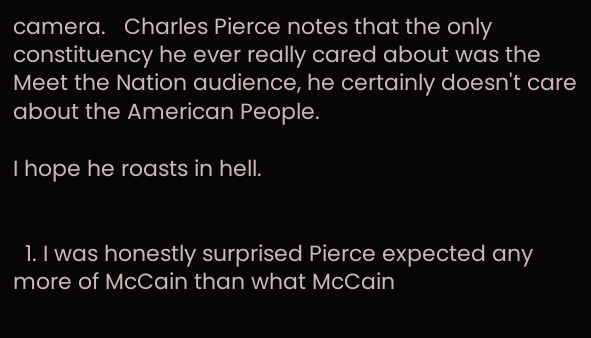camera.   Charles Pierce notes that the only constituency he ever really cared about was the Meet the Nation audience, he certainly doesn't care about the American People.

I hope he roasts in hell.


  1. I was honestly surprised Pierce expected any more of McCain than what McCain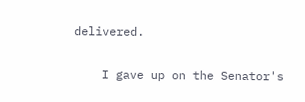delivered.

    I gave up on the Senator's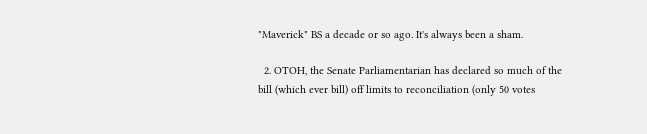"Maverick" BS a decade or so ago. It's always been a sham.

  2. OTOH, the Senate Parliamentarian has declared so much of the bill (which ever bill) off limits to reconciliation (only 50 votes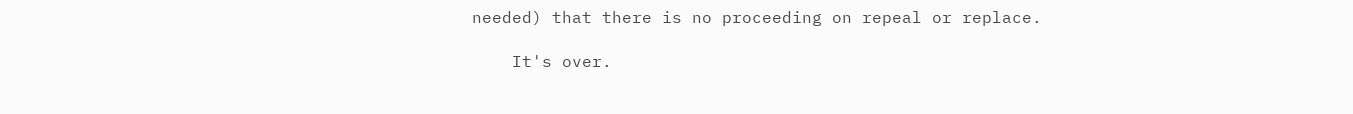needed) that there is no proceeding on repeal or replace.

    It's over.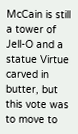McCain is still a tower of Jell-O and a statue Virtue carved in butter, but this vote was to move to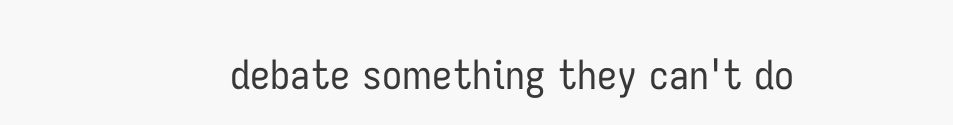debate something they can't do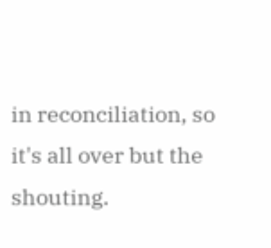in reconciliation, so it's all over but the shouting.